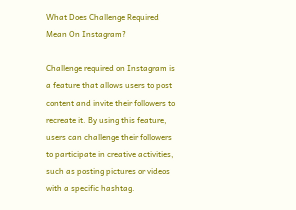What Does Challenge Required Mean On Instagram?

Challenge required on Instagram is a feature that allows users to post content and invite their followers to recreate it. By using this feature, users can challenge their followers to participate in creative activities, such as posting pictures or videos with a specific hashtag.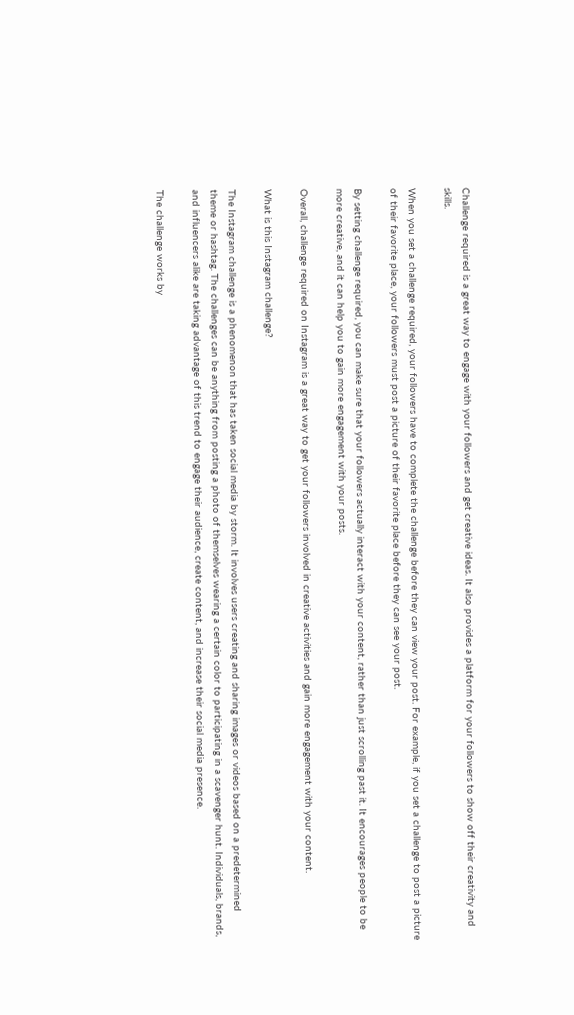Challenge required is a great way to engage with your followers and get creative ideas. It also provides a platform for your followers to show off their creativity and skills.

When you set a challenge required, your followers have to complete the challenge before they can view your post. For example, if you set a challenge to post a picture of their favorite place, your followers must post a picture of their favorite place before they can see your post.

By setting challenge required, you can make sure that your followers actually interact with your content, rather than just scrolling past it. It encourages people to be more creative, and it can help you to gain more engagement with your posts.

Overall, challenge required on Instagram is a great way to get your followers involved in creative activities and gain more engagement with your content.

What is this Instagram challenge?

The Instagram challenge is a phenomenon that has taken social media by storm. It involves users creating and sharing images or videos based on a predetermined theme or hashtag. The challenges can be anything from posting a photo of themselves wearing a certain color to participating in a scavenger hunt. Individuals, brands, and influencers alike are taking advantage of this trend to engage their audience, create content, and increase their social media presence.

The challenge works by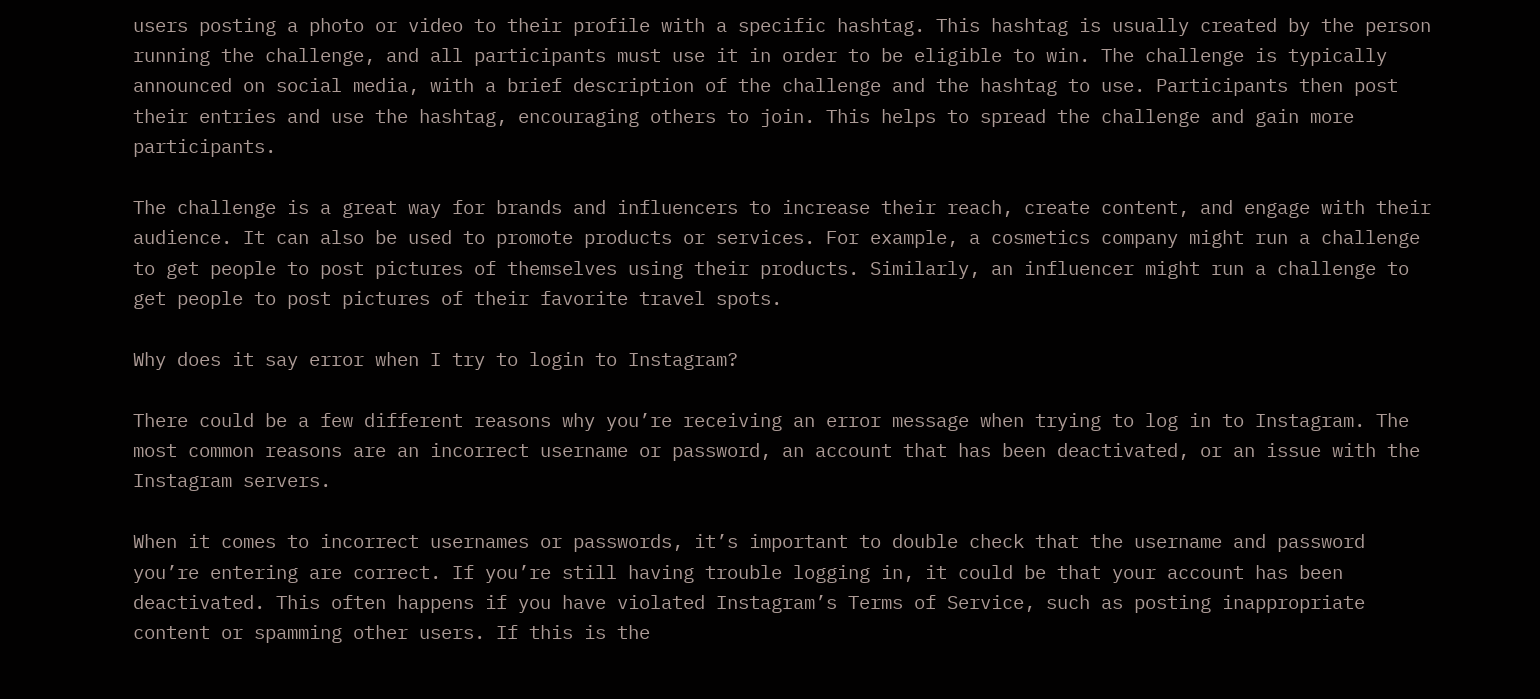users posting a photo or video to their profile with a specific hashtag. This hashtag is usually created by the person running the challenge, and all participants must use it in order to be eligible to win. The challenge is typically announced on social media, with a brief description of the challenge and the hashtag to use. Participants then post their entries and use the hashtag, encouraging others to join. This helps to spread the challenge and gain more participants.

The challenge is a great way for brands and influencers to increase their reach, create content, and engage with their audience. It can also be used to promote products or services. For example, a cosmetics company might run a challenge to get people to post pictures of themselves using their products. Similarly, an influencer might run a challenge to get people to post pictures of their favorite travel spots.

Why does it say error when I try to login to Instagram?

There could be a few different reasons why you’re receiving an error message when trying to log in to Instagram. The most common reasons are an incorrect username or password, an account that has been deactivated, or an issue with the Instagram servers.

When it comes to incorrect usernames or passwords, it’s important to double check that the username and password you’re entering are correct. If you’re still having trouble logging in, it could be that your account has been deactivated. This often happens if you have violated Instagram’s Terms of Service, such as posting inappropriate content or spamming other users. If this is the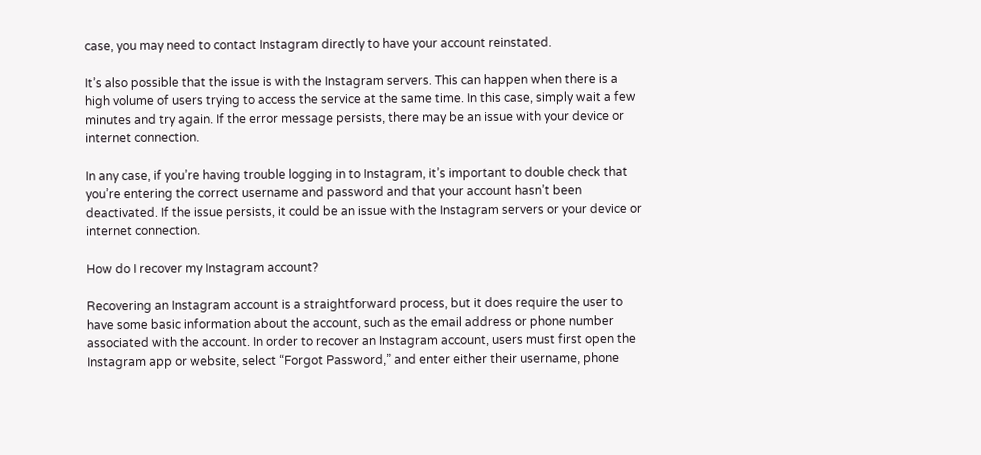case, you may need to contact Instagram directly to have your account reinstated.

It’s also possible that the issue is with the Instagram servers. This can happen when there is a high volume of users trying to access the service at the same time. In this case, simply wait a few minutes and try again. If the error message persists, there may be an issue with your device or internet connection.

In any case, if you’re having trouble logging in to Instagram, it’s important to double check that you’re entering the correct username and password and that your account hasn’t been deactivated. If the issue persists, it could be an issue with the Instagram servers or your device or internet connection.

How do I recover my Instagram account?

Recovering an Instagram account is a straightforward process, but it does require the user to have some basic information about the account, such as the email address or phone number associated with the account. In order to recover an Instagram account, users must first open the Instagram app or website, select “Forgot Password,” and enter either their username, phone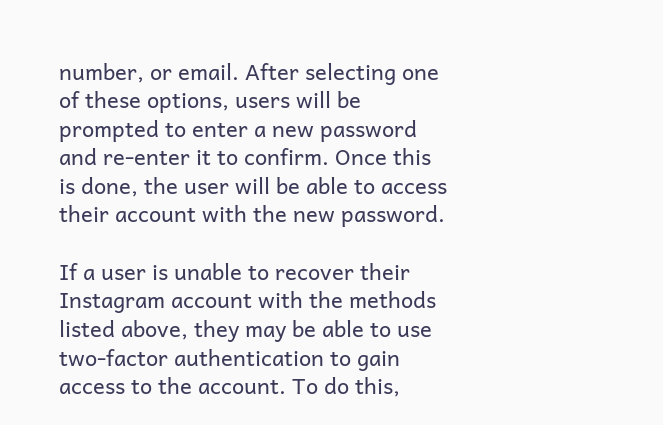number, or email. After selecting one of these options, users will be prompted to enter a new password and re-enter it to confirm. Once this is done, the user will be able to access their account with the new password.

If a user is unable to recover their Instagram account with the methods listed above, they may be able to use two-factor authentication to gain access to the account. To do this,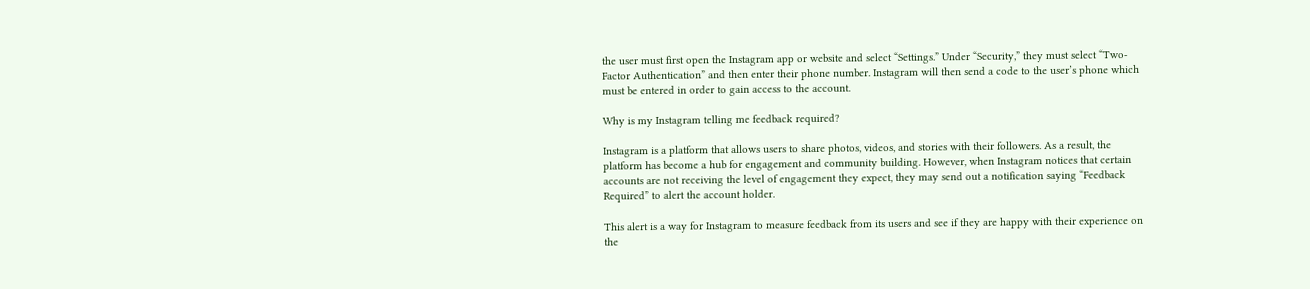the user must first open the Instagram app or website and select “Settings.” Under “Security,” they must select “Two-Factor Authentication” and then enter their phone number. Instagram will then send a code to the user’s phone which must be entered in order to gain access to the account.

Why is my Instagram telling me feedback required?

Instagram is a platform that allows users to share photos, videos, and stories with their followers. As a result, the platform has become a hub for engagement and community building. However, when Instagram notices that certain accounts are not receiving the level of engagement they expect, they may send out a notification saying “Feedback Required” to alert the account holder.

This alert is a way for Instagram to measure feedback from its users and see if they are happy with their experience on the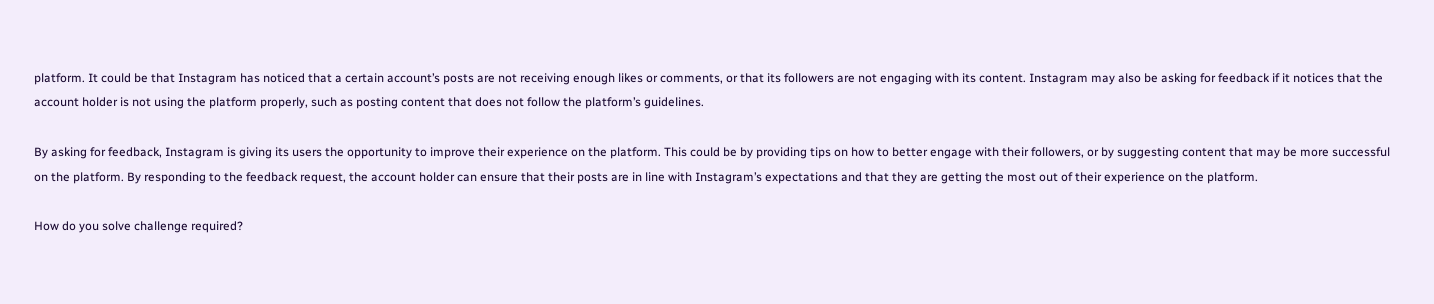platform. It could be that Instagram has noticed that a certain account’s posts are not receiving enough likes or comments, or that its followers are not engaging with its content. Instagram may also be asking for feedback if it notices that the account holder is not using the platform properly, such as posting content that does not follow the platform’s guidelines.

By asking for feedback, Instagram is giving its users the opportunity to improve their experience on the platform. This could be by providing tips on how to better engage with their followers, or by suggesting content that may be more successful on the platform. By responding to the feedback request, the account holder can ensure that their posts are in line with Instagram’s expectations and that they are getting the most out of their experience on the platform.

How do you solve challenge required?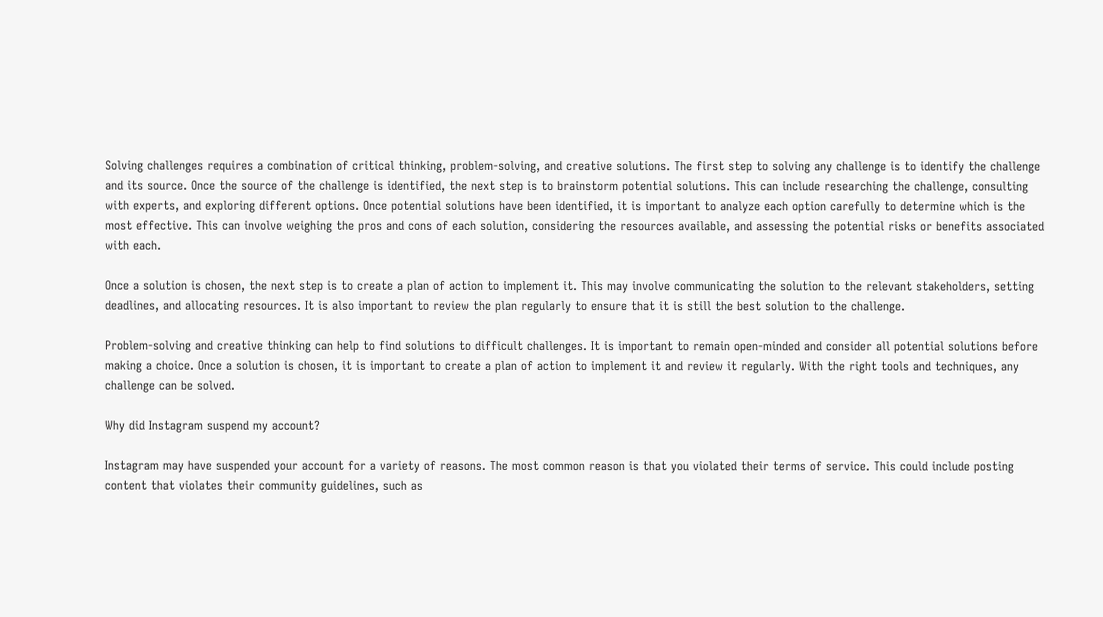Solving challenges requires a combination of critical thinking, problem-solving, and creative solutions. The first step to solving any challenge is to identify the challenge and its source. Once the source of the challenge is identified, the next step is to brainstorm potential solutions. This can include researching the challenge, consulting with experts, and exploring different options. Once potential solutions have been identified, it is important to analyze each option carefully to determine which is the most effective. This can involve weighing the pros and cons of each solution, considering the resources available, and assessing the potential risks or benefits associated with each.

Once a solution is chosen, the next step is to create a plan of action to implement it. This may involve communicating the solution to the relevant stakeholders, setting deadlines, and allocating resources. It is also important to review the plan regularly to ensure that it is still the best solution to the challenge.

Problem-solving and creative thinking can help to find solutions to difficult challenges. It is important to remain open-minded and consider all potential solutions before making a choice. Once a solution is chosen, it is important to create a plan of action to implement it and review it regularly. With the right tools and techniques, any challenge can be solved.

Why did Instagram suspend my account?

Instagram may have suspended your account for a variety of reasons. The most common reason is that you violated their terms of service. This could include posting content that violates their community guidelines, such as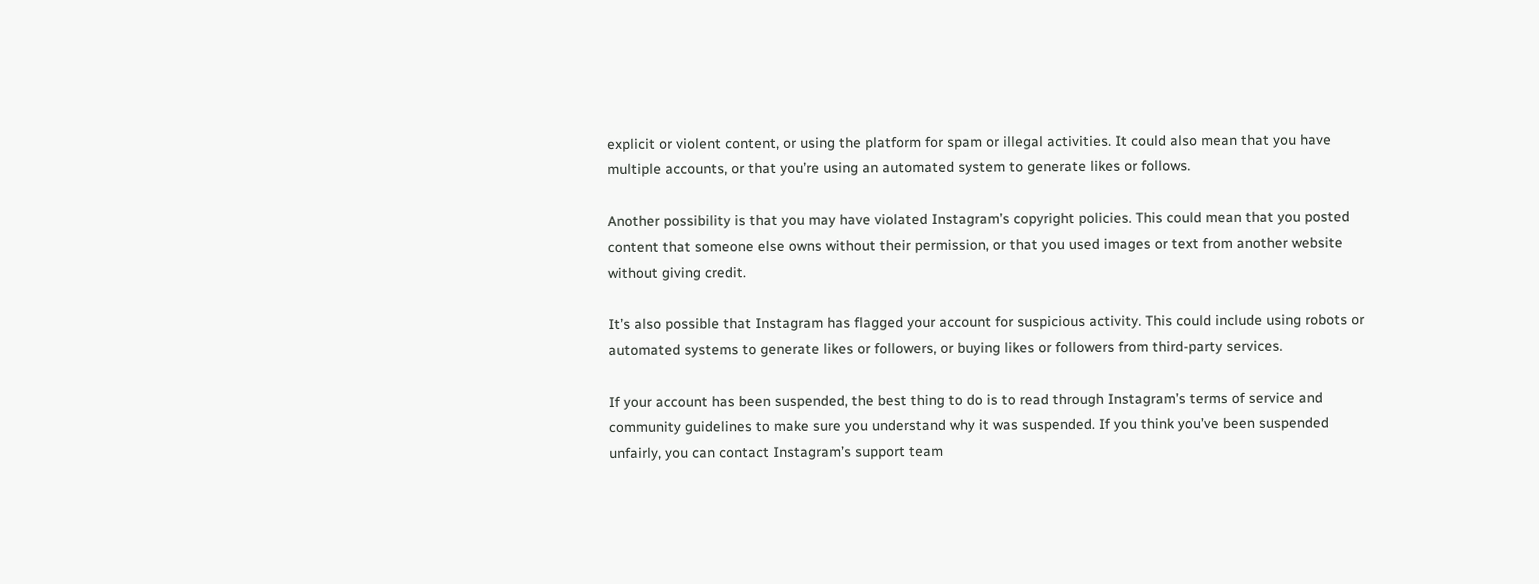explicit or violent content, or using the platform for spam or illegal activities. It could also mean that you have multiple accounts, or that you’re using an automated system to generate likes or follows.

Another possibility is that you may have violated Instagram’s copyright policies. This could mean that you posted content that someone else owns without their permission, or that you used images or text from another website without giving credit.

It’s also possible that Instagram has flagged your account for suspicious activity. This could include using robots or automated systems to generate likes or followers, or buying likes or followers from third-party services.

If your account has been suspended, the best thing to do is to read through Instagram’s terms of service and community guidelines to make sure you understand why it was suspended. If you think you’ve been suspended unfairly, you can contact Instagram’s support team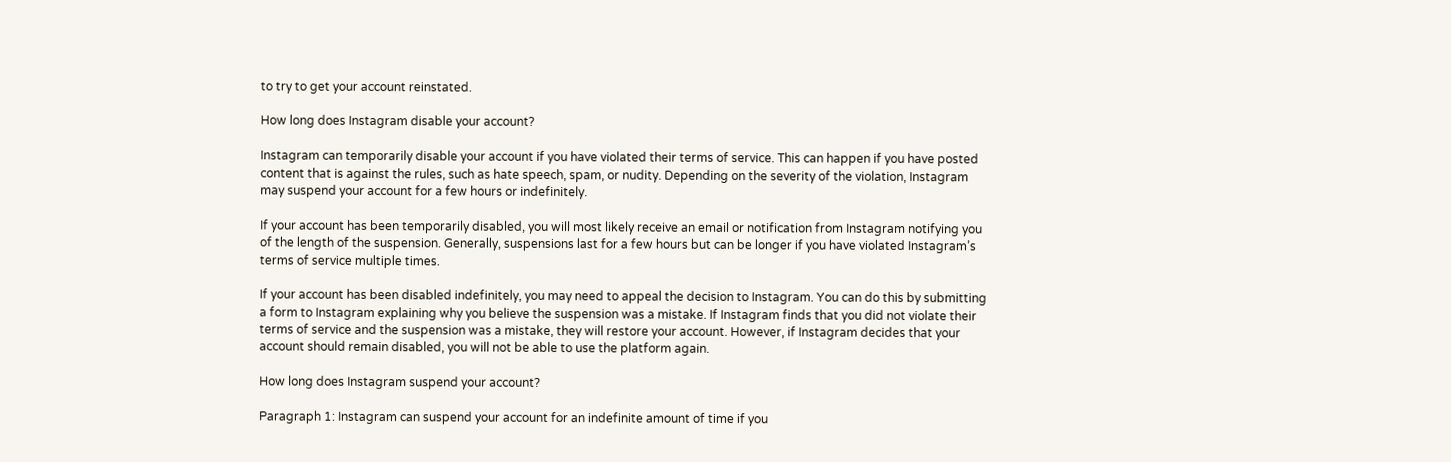to try to get your account reinstated.

How long does Instagram disable your account?

Instagram can temporarily disable your account if you have violated their terms of service. This can happen if you have posted content that is against the rules, such as hate speech, spam, or nudity. Depending on the severity of the violation, Instagram may suspend your account for a few hours or indefinitely.

If your account has been temporarily disabled, you will most likely receive an email or notification from Instagram notifying you of the length of the suspension. Generally, suspensions last for a few hours but can be longer if you have violated Instagram’s terms of service multiple times.

If your account has been disabled indefinitely, you may need to appeal the decision to Instagram. You can do this by submitting a form to Instagram explaining why you believe the suspension was a mistake. If Instagram finds that you did not violate their terms of service and the suspension was a mistake, they will restore your account. However, if Instagram decides that your account should remain disabled, you will not be able to use the platform again.

How long does Instagram suspend your account?

Paragraph 1: Instagram can suspend your account for an indefinite amount of time if you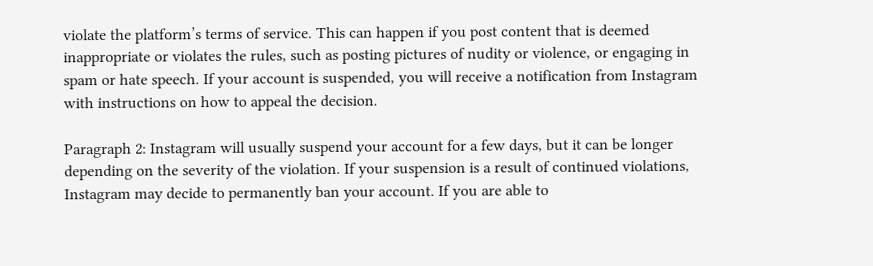violate the platform’s terms of service. This can happen if you post content that is deemed inappropriate or violates the rules, such as posting pictures of nudity or violence, or engaging in spam or hate speech. If your account is suspended, you will receive a notification from Instagram with instructions on how to appeal the decision.

Paragraph 2: Instagram will usually suspend your account for a few days, but it can be longer depending on the severity of the violation. If your suspension is a result of continued violations, Instagram may decide to permanently ban your account. If you are able to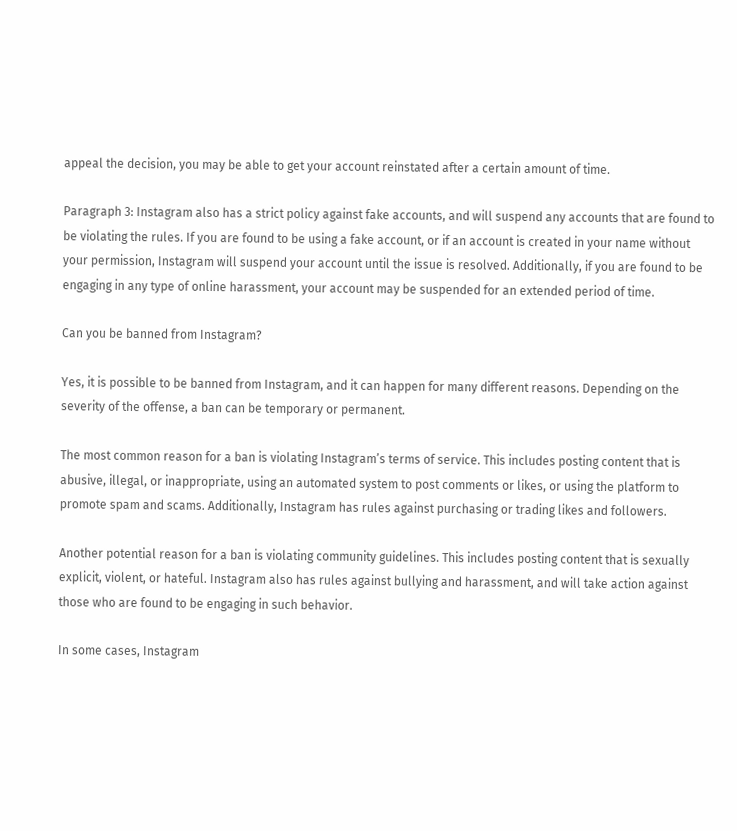appeal the decision, you may be able to get your account reinstated after a certain amount of time.

Paragraph 3: Instagram also has a strict policy against fake accounts, and will suspend any accounts that are found to be violating the rules. If you are found to be using a fake account, or if an account is created in your name without your permission, Instagram will suspend your account until the issue is resolved. Additionally, if you are found to be engaging in any type of online harassment, your account may be suspended for an extended period of time.

Can you be banned from Instagram?

Yes, it is possible to be banned from Instagram, and it can happen for many different reasons. Depending on the severity of the offense, a ban can be temporary or permanent.

The most common reason for a ban is violating Instagram’s terms of service. This includes posting content that is abusive, illegal, or inappropriate, using an automated system to post comments or likes, or using the platform to promote spam and scams. Additionally, Instagram has rules against purchasing or trading likes and followers.

Another potential reason for a ban is violating community guidelines. This includes posting content that is sexually explicit, violent, or hateful. Instagram also has rules against bullying and harassment, and will take action against those who are found to be engaging in such behavior.

In some cases, Instagram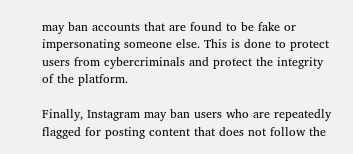may ban accounts that are found to be fake or impersonating someone else. This is done to protect users from cybercriminals and protect the integrity of the platform.

Finally, Instagram may ban users who are repeatedly flagged for posting content that does not follow the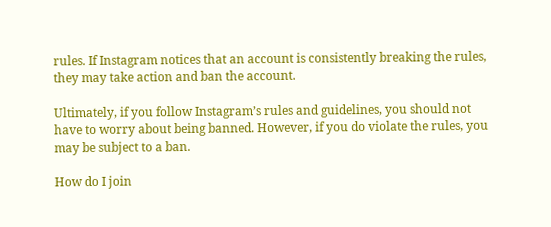rules. If Instagram notices that an account is consistently breaking the rules, they may take action and ban the account.

Ultimately, if you follow Instagram’s rules and guidelines, you should not have to worry about being banned. However, if you do violate the rules, you may be subject to a ban.

How do I join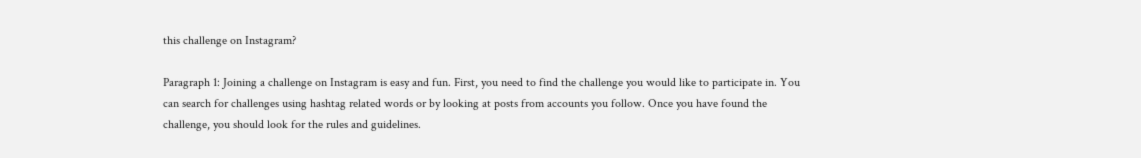this challenge on Instagram?

Paragraph 1: Joining a challenge on Instagram is easy and fun. First, you need to find the challenge you would like to participate in. You can search for challenges using hashtag related words or by looking at posts from accounts you follow. Once you have found the challenge, you should look for the rules and guidelines.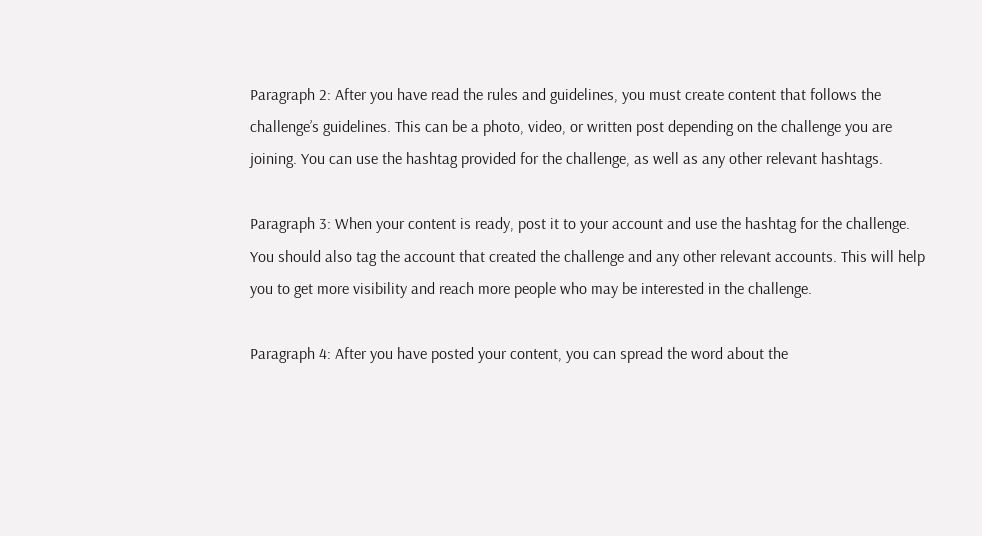Paragraph 2: After you have read the rules and guidelines, you must create content that follows the challenge’s guidelines. This can be a photo, video, or written post depending on the challenge you are joining. You can use the hashtag provided for the challenge, as well as any other relevant hashtags.

Paragraph 3: When your content is ready, post it to your account and use the hashtag for the challenge. You should also tag the account that created the challenge and any other relevant accounts. This will help you to get more visibility and reach more people who may be interested in the challenge.

Paragraph 4: After you have posted your content, you can spread the word about the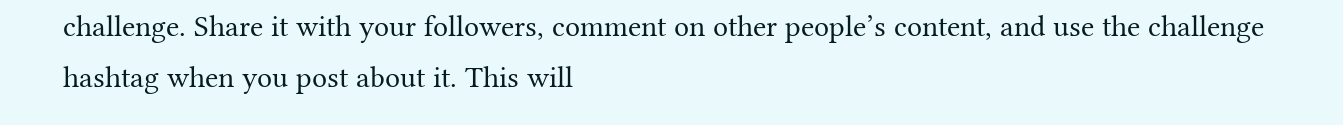challenge. Share it with your followers, comment on other people’s content, and use the challenge hashtag when you post about it. This will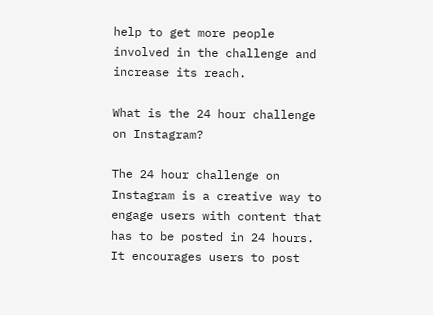help to get more people involved in the challenge and increase its reach.

What is the 24 hour challenge on Instagram?

The 24 hour challenge on Instagram is a creative way to engage users with content that has to be posted in 24 hours. It encourages users to post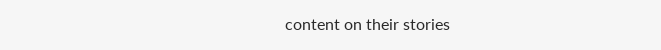content on their stories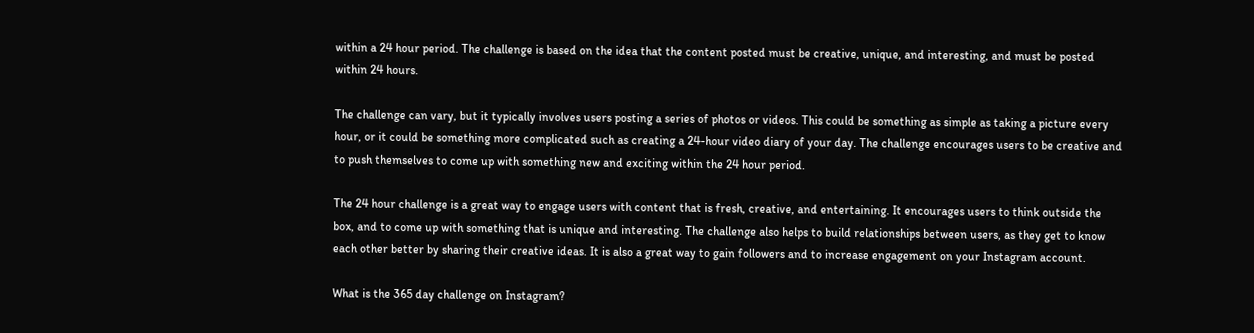within a 24 hour period. The challenge is based on the idea that the content posted must be creative, unique, and interesting, and must be posted within 24 hours.

The challenge can vary, but it typically involves users posting a series of photos or videos. This could be something as simple as taking a picture every hour, or it could be something more complicated such as creating a 24-hour video diary of your day. The challenge encourages users to be creative and to push themselves to come up with something new and exciting within the 24 hour period.

The 24 hour challenge is a great way to engage users with content that is fresh, creative, and entertaining. It encourages users to think outside the box, and to come up with something that is unique and interesting. The challenge also helps to build relationships between users, as they get to know each other better by sharing their creative ideas. It is also a great way to gain followers and to increase engagement on your Instagram account.

What is the 365 day challenge on Instagram?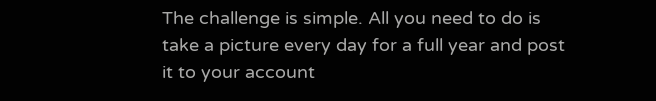The challenge is simple. All you need to do is take a picture every day for a full year and post it to your account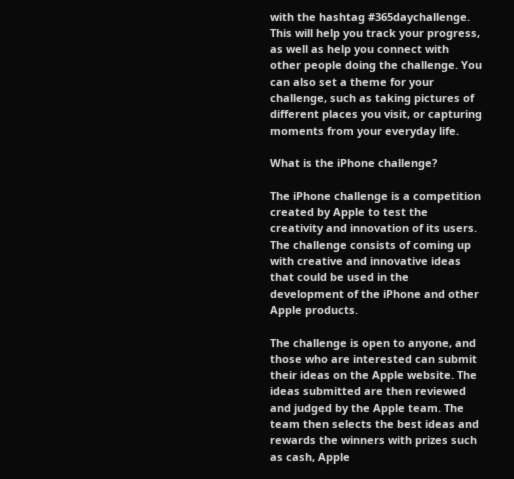with the hashtag #365daychallenge. This will help you track your progress, as well as help you connect with other people doing the challenge. You can also set a theme for your challenge, such as taking pictures of different places you visit, or capturing moments from your everyday life.

What is the iPhone challenge?

The iPhone challenge is a competition created by Apple to test the creativity and innovation of its users. The challenge consists of coming up with creative and innovative ideas that could be used in the development of the iPhone and other Apple products.

The challenge is open to anyone, and those who are interested can submit their ideas on the Apple website. The ideas submitted are then reviewed and judged by the Apple team. The team then selects the best ideas and rewards the winners with prizes such as cash, Apple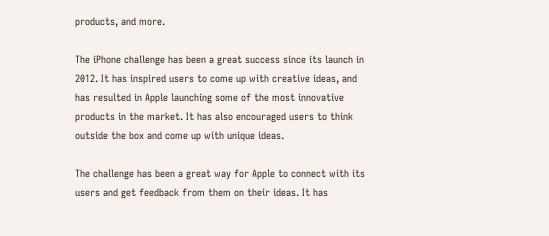products, and more.

The iPhone challenge has been a great success since its launch in 2012. It has inspired users to come up with creative ideas, and has resulted in Apple launching some of the most innovative products in the market. It has also encouraged users to think outside the box and come up with unique ideas.

The challenge has been a great way for Apple to connect with its users and get feedback from them on their ideas. It has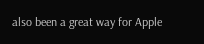also been a great way for Apple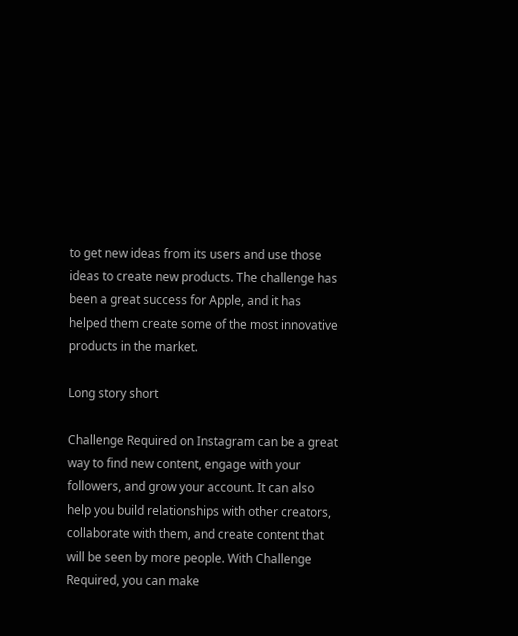to get new ideas from its users and use those ideas to create new products. The challenge has been a great success for Apple, and it has helped them create some of the most innovative products in the market.

Long story short

Challenge Required on Instagram can be a great way to find new content, engage with your followers, and grow your account. It can also help you build relationships with other creators, collaborate with them, and create content that will be seen by more people. With Challenge Required, you can make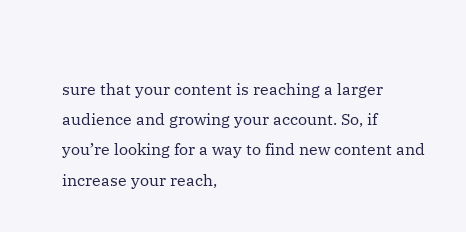sure that your content is reaching a larger audience and growing your account. So, if you’re looking for a way to find new content and increase your reach,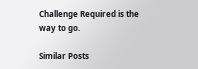Challenge Required is the way to go.

Similar Posts